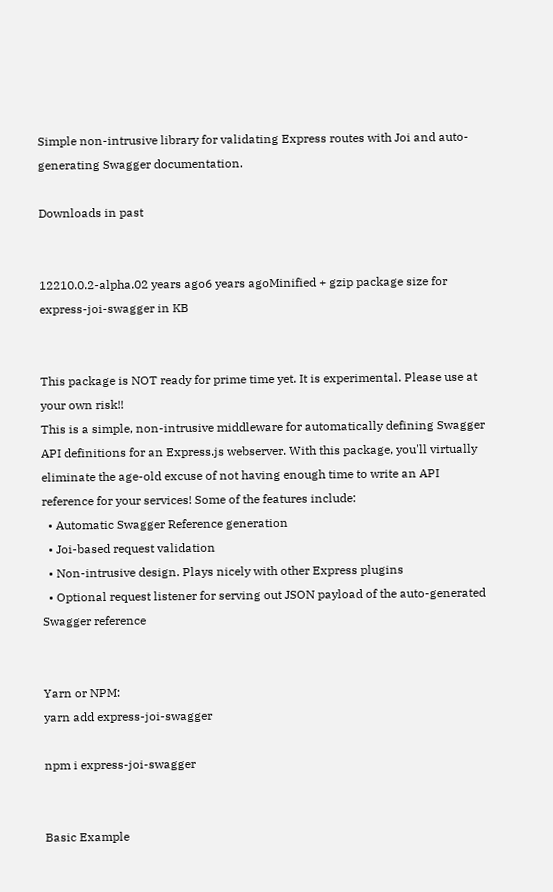Simple non-intrusive library for validating Express routes with Joi and auto-generating Swagger documentation.

Downloads in past


12210.0.2-alpha.02 years ago6 years agoMinified + gzip package size for express-joi-swagger in KB


This package is NOT ready for prime time yet. It is experimental. Please use at your own risk!!
This is a simple, non-intrusive middleware for automatically defining Swagger API definitions for an Express.js webserver. With this package, you'll virtually eliminate the age-old excuse of not having enough time to write an API reference for your services! Some of the features include:
  • Automatic Swagger Reference generation
  • Joi-based request validation
  • Non-intrusive design. Plays nicely with other Express plugins
  • Optional request listener for serving out JSON payload of the auto-generated Swagger reference


Yarn or NPM:
yarn add express-joi-swagger

npm i express-joi-swagger


Basic Example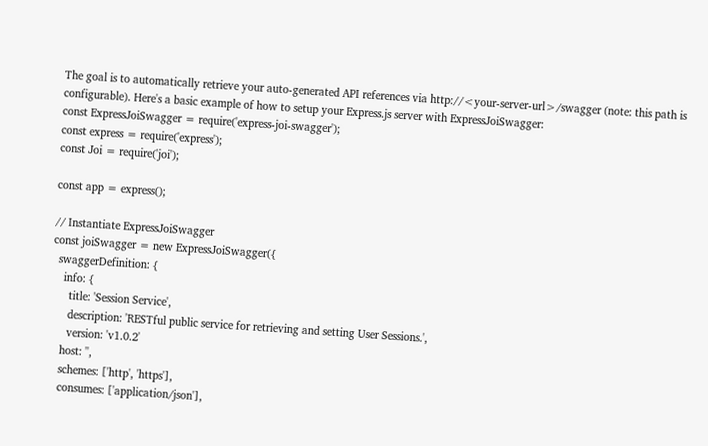The goal is to automatically retrieve your auto-generated API references via http://<your-server-url>/swagger (note: this path is configurable). Here's a basic example of how to setup your Express.js server with ExpressJoiSwagger:
const ExpressJoiSwagger = require('express-joi-swagger');
const express = require('express');
const Joi = require('joi');

const app = express();

// Instantiate ExpressJoiSwagger
const joiSwagger = new ExpressJoiSwagger({
  swaggerDefinition: {
    info: {
      title: 'Session Service',
      description: 'RESTful public service for retrieving and setting User Sessions.',
      version: 'v1.0.2'
    host: '',
    schemes: ['http', 'https'],
    consumes: ['application/json'],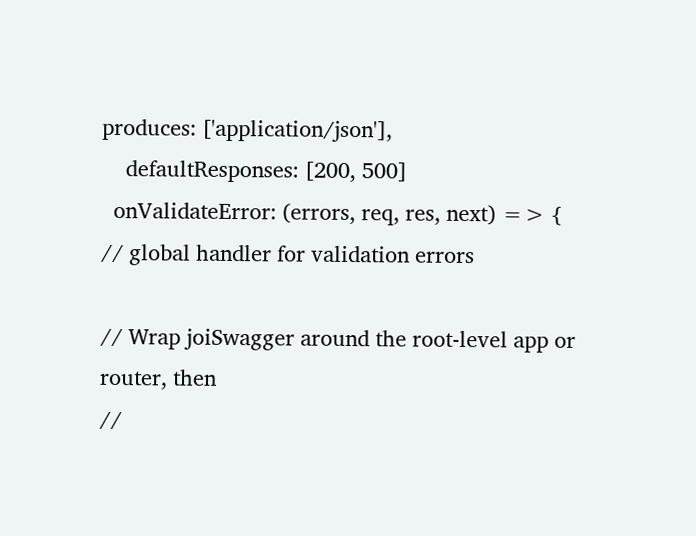produces: ['application/json'],
    defaultResponses: [200, 500]
  onValidateError: (errors, req, res, next) => { // global handler for validation errors

// Wrap joiSwagger around the root-level app or router, then
//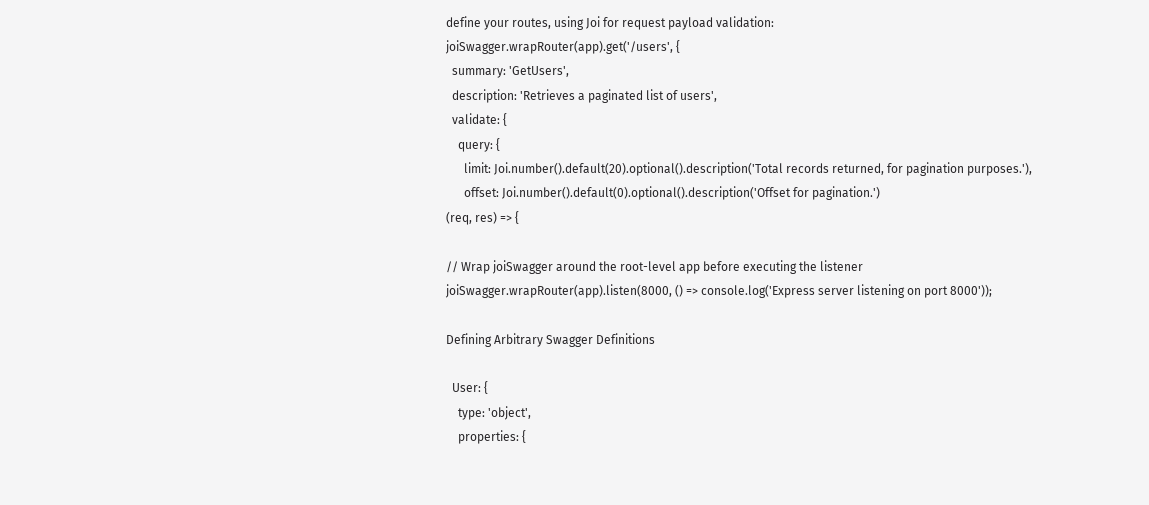define your routes, using Joi for request payload validation:
joiSwagger.wrapRouter(app).get('/users', {
  summary: 'GetUsers',
  description: 'Retrieves a paginated list of users',
  validate: {
    query: {
      limit: Joi.number().default(20).optional().description('Total records returned, for pagination purposes.'),
      offset: Joi.number().default(0).optional().description('Offset for pagination.')
(req, res) => {

// Wrap joiSwagger around the root-level app before executing the listener
joiSwagger.wrapRouter(app).listen(8000, () => console.log('Express server listening on port 8000'));

Defining Arbitrary Swagger Definitions

  User: {
    type: 'object',
    properties: {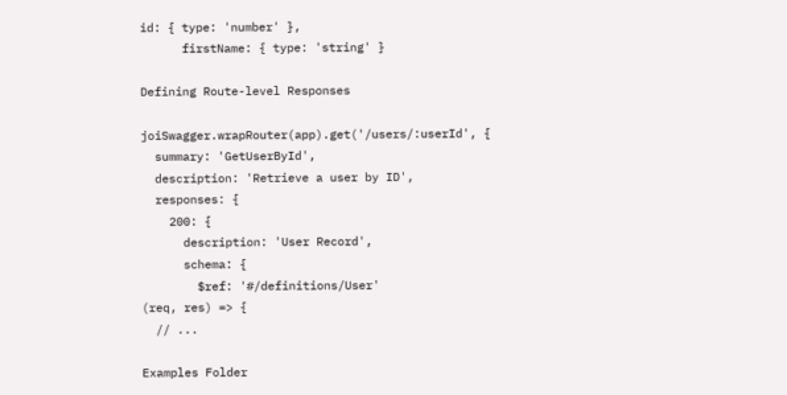id: { type: 'number' },
      firstName: { type: 'string' }

Defining Route-level Responses

joiSwagger.wrapRouter(app).get('/users/:userId', {
  summary: 'GetUserById',
  description: 'Retrieve a user by ID',
  responses: {
    200: {
      description: 'User Record',
      schema: {
        $ref: '#/definitions/User'
(req, res) => {
  // ...

Examples Folder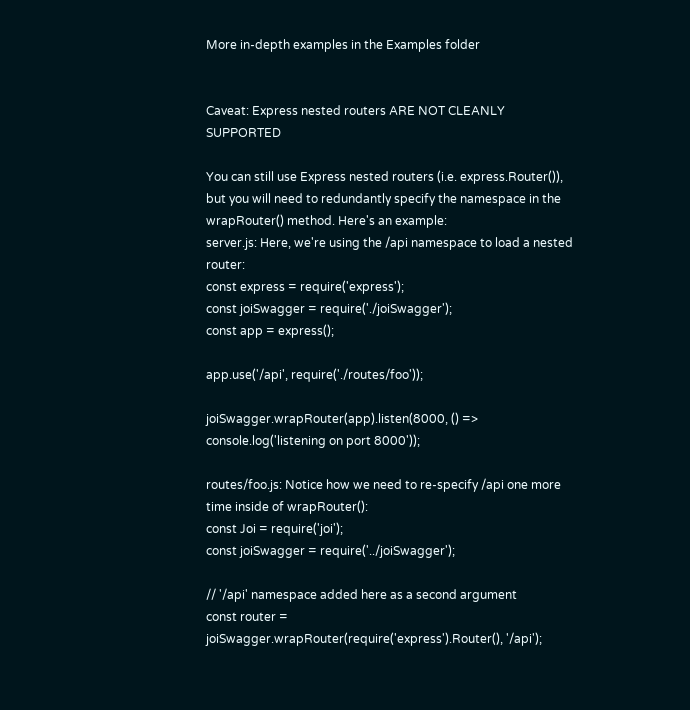More in-depth examples in the Examples folder


Caveat: Express nested routers ARE NOT CLEANLY SUPPORTED

You can still use Express nested routers (i.e. express.Router()), but you will need to redundantly specify the namespace in the wrapRouter() method. Here's an example:
server.js: Here, we're using the /api namespace to load a nested router:
const express = require('express');
const joiSwagger = require('./joiSwagger');
const app = express();

app.use('/api', require('./routes/foo'));

joiSwagger.wrapRouter(app).listen(8000, () => console.log('listening on port 8000'));

routes/foo.js: Notice how we need to re-specify /api one more time inside of wrapRouter():
const Joi = require('joi');
const joiSwagger = require('../joiSwagger');

// '/api' namespace added here as a second argument
const router = joiSwagger.wrapRouter(require('express').Router(), '/api');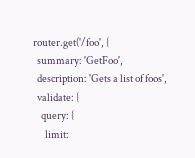router.get('/foo', {
  summary: 'GetFoo',
  description: 'Gets a list of foos',
  validate: {
    query: {
      limit: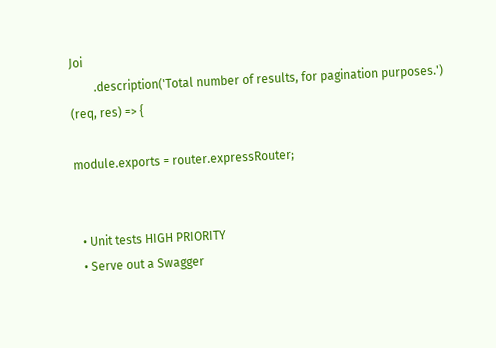Joi
        .description('Total number of results, for pagination purposes.')
(req, res) => {

module.exports = router.expressRouter;


  • Unit tests HIGH PRIORITY
  • Serve out a Swagger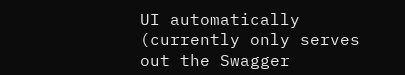UI automatically (currently only serves out the Swagger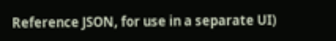Reference JSON, for use in a separate UI)